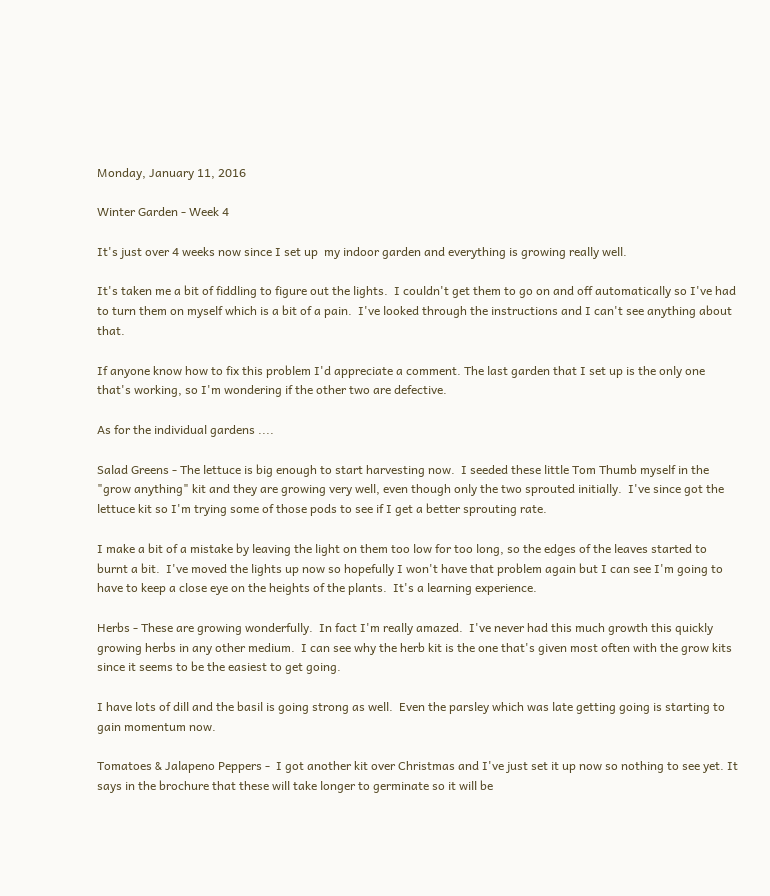Monday, January 11, 2016

Winter Garden - Week 4

It's just over 4 weeks now since I set up  my indoor garden and everything is growing really well.

It's taken me a bit of fiddling to figure out the lights.  I couldn't get them to go on and off automatically so I've had to turn them on myself which is a bit of a pain.  I've looked through the instructions and I can't see anything about that.

If anyone know how to fix this problem I'd appreciate a comment. The last garden that I set up is the only one that's working, so I'm wondering if the other two are defective.

As for the individual gardens ....

Salad Greens - The lettuce is big enough to start harvesting now.  I seeded these little Tom Thumb myself in the "grow anything" kit and they are growing very well, even though only the two sprouted initially.  I've since got the lettuce kit so I'm trying some of those pods to see if I get a better sprouting rate.

I make a bit of a mistake by leaving the light on them too low for too long, so the edges of the leaves started to burnt a bit.  I've moved the lights up now so hopefully I won't have that problem again but I can see I'm going to have to keep a close eye on the heights of the plants.  It's a learning experience.

Herbs - These are growing wonderfully.  In fact I'm really amazed.  I've never had this much growth this quickly growing herbs in any other medium.  I can see why the herb kit is the one that's given most often with the grow kits since it seems to be the easiest to get going.

I have lots of dill and the basil is going strong as well.  Even the parsley which was late getting going is starting to gain momentum now.

Tomatoes & Jalapeno Peppers -  I got another kit over Christmas and I've just set it up now so nothing to see yet. It says in the brochure that these will take longer to germinate so it will be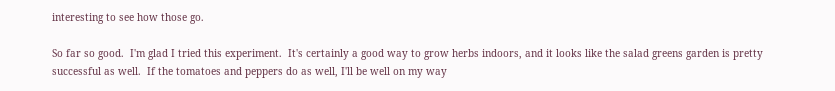interesting to see how those go.

So far so good.  I'm glad I tried this experiment.  It's certainly a good way to grow herbs indoors, and it looks like the salad greens garden is pretty successful as well.  If the tomatoes and peppers do as well, I'll be well on my way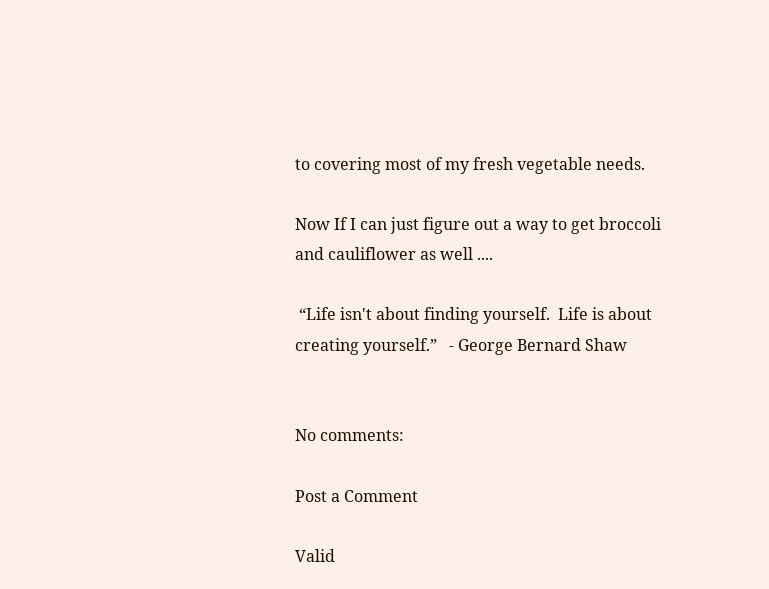to covering most of my fresh vegetable needs.

Now If I can just figure out a way to get broccoli and cauliflower as well ....

 “Life isn't about finding yourself.  Life is about creating yourself.”   - George Bernard Shaw


No comments:

Post a Comment

Valid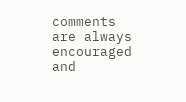comments are always encouraged and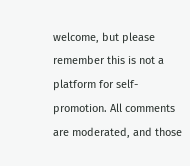welcome, but please remember this is not a platform for self-promotion. All comments are moderated, and those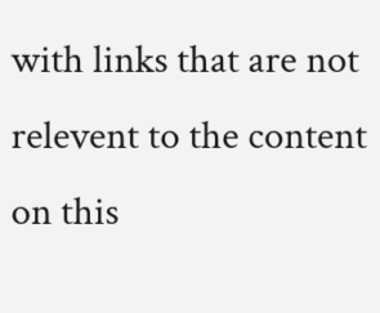with links that are not relevent to the content on this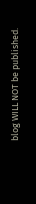blog WILL NOT be published.